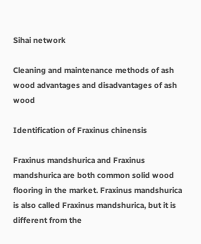Sihai network

Cleaning and maintenance methods of ash wood advantages and disadvantages of ash wood

Identification of Fraxinus chinensis

Fraxinus mandshurica and Fraxinus mandshurica are both common solid wood flooring in the market. Fraxinus mandshurica is also called Fraxinus mandshurica, but it is different from the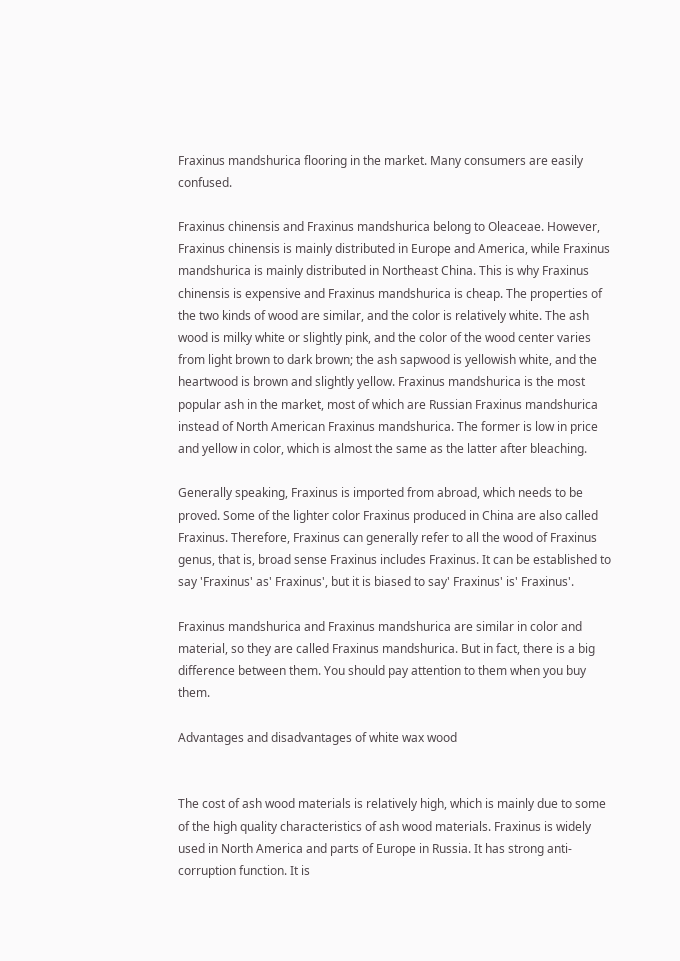Fraxinus mandshurica flooring in the market. Many consumers are easily confused.

Fraxinus chinensis and Fraxinus mandshurica belong to Oleaceae. However, Fraxinus chinensis is mainly distributed in Europe and America, while Fraxinus mandshurica is mainly distributed in Northeast China. This is why Fraxinus chinensis is expensive and Fraxinus mandshurica is cheap. The properties of the two kinds of wood are similar, and the color is relatively white. The ash wood is milky white or slightly pink, and the color of the wood center varies from light brown to dark brown; the ash sapwood is yellowish white, and the heartwood is brown and slightly yellow. Fraxinus mandshurica is the most popular ash in the market, most of which are Russian Fraxinus mandshurica instead of North American Fraxinus mandshurica. The former is low in price and yellow in color, which is almost the same as the latter after bleaching.

Generally speaking, Fraxinus is imported from abroad, which needs to be proved. Some of the lighter color Fraxinus produced in China are also called Fraxinus. Therefore, Fraxinus can generally refer to all the wood of Fraxinus genus, that is, broad sense Fraxinus includes Fraxinus. It can be established to say 'Fraxinus' as' Fraxinus', but it is biased to say' Fraxinus' is' Fraxinus'.

Fraxinus mandshurica and Fraxinus mandshurica are similar in color and material, so they are called Fraxinus mandshurica. But in fact, there is a big difference between them. You should pay attention to them when you buy them.

Advantages and disadvantages of white wax wood


The cost of ash wood materials is relatively high, which is mainly due to some of the high quality characteristics of ash wood materials. Fraxinus is widely used in North America and parts of Europe in Russia. It has strong anti-corruption function. It is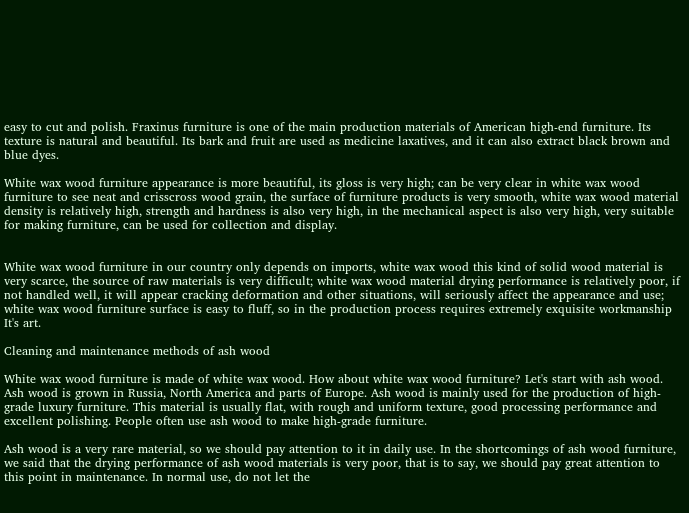easy to cut and polish. Fraxinus furniture is one of the main production materials of American high-end furniture. Its texture is natural and beautiful. Its bark and fruit are used as medicine laxatives, and it can also extract black brown and blue dyes.

White wax wood furniture appearance is more beautiful, its gloss is very high; can be very clear in white wax wood furniture to see neat and crisscross wood grain, the surface of furniture products is very smooth, white wax wood material density is relatively high, strength and hardness is also very high, in the mechanical aspect is also very high, very suitable for making furniture, can be used for collection and display.


White wax wood furniture in our country only depends on imports, white wax wood this kind of solid wood material is very scarce, the source of raw materials is very difficult; white wax wood material drying performance is relatively poor, if not handled well, it will appear cracking deformation and other situations, will seriously affect the appearance and use; white wax wood furniture surface is easy to fluff, so in the production process requires extremely exquisite workmanship It's art.

Cleaning and maintenance methods of ash wood

White wax wood furniture is made of white wax wood. How about white wax wood furniture? Let's start with ash wood. Ash wood is grown in Russia, North America and parts of Europe. Ash wood is mainly used for the production of high-grade luxury furniture. This material is usually flat, with rough and uniform texture, good processing performance and excellent polishing. People often use ash wood to make high-grade furniture.

Ash wood is a very rare material, so we should pay attention to it in daily use. In the shortcomings of ash wood furniture, we said that the drying performance of ash wood materials is very poor, that is to say, we should pay great attention to this point in maintenance. In normal use, do not let the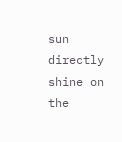sun directly shine on the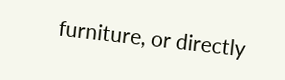furniture, or directly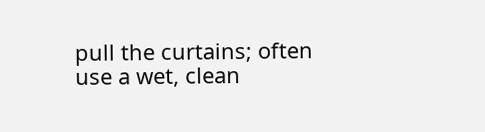pull the curtains; often use a wet, clean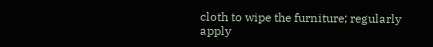cloth to wipe the furniture; regularly apply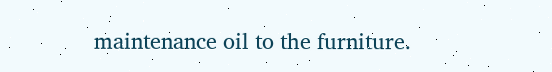maintenance oil to the furniture.